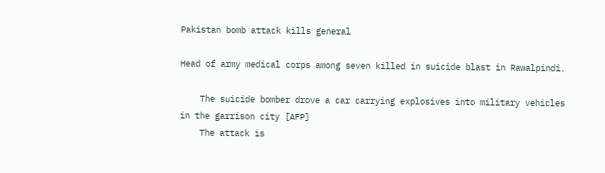Pakistan bomb attack kills general

Head of army medical corps among seven killed in suicide blast in Rawalpindi.

    The suicide bomber drove a car carrying explosives into military vehicles in the garrison city [AFP]
    The attack is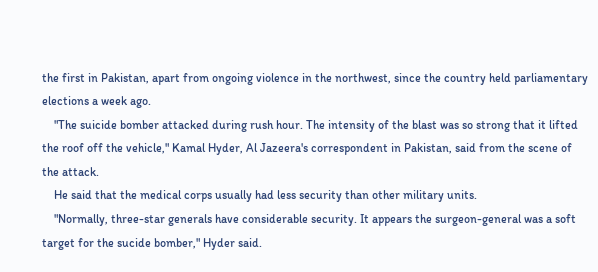the first in Pakistan, apart from ongoing violence in the northwest, since the country held parliamentary elections a week ago.
    "The suicide bomber attacked during rush hour. The intensity of the blast was so strong that it lifted the roof off the vehicle," Kamal Hyder, Al Jazeera's correspondent in Pakistan, said from the scene of the attack.
    He said that the medical corps usually had less security than other military units.
    "Normally, three-star generals have considerable security. It appears the surgeon-general was a soft target for the sucide bomber," Hyder said.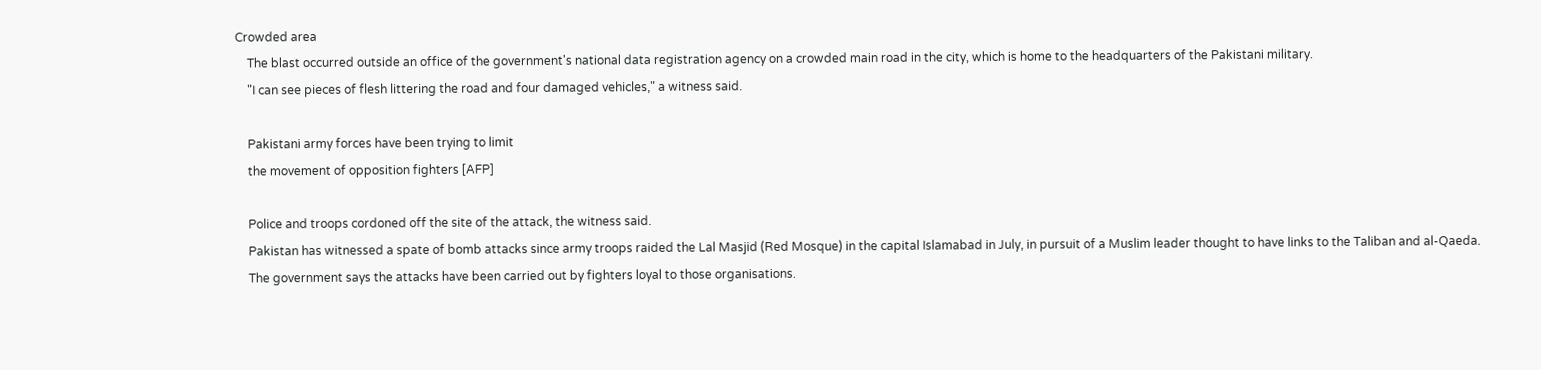Crowded area
    The blast occurred outside an office of the government's national data registration agency on a crowded main road in the city, which is home to the headquarters of the Pakistani military.
    "I can see pieces of flesh littering the road and four damaged vehicles," a witness said.

    Pakistani army forces have been trying to limit
    the movement of opposition fighters [AFP]

    Police and troops cordoned off the site of the attack, the witness said.
    Pakistan has witnessed a spate of bomb attacks since army troops raided the Lal Masjid (Red Mosque) in the capital Islamabad in July, in pursuit of a Muslim leader thought to have links to the Taliban and al-Qaeda.
    The government says the attacks have been carried out by fighters loyal to those organisations.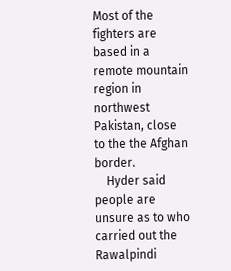Most of the fighters are based in a remote mountain region in northwest Pakistan, close to the the Afghan border.
    Hyder said people are unsure as to who carried out the Rawalpindi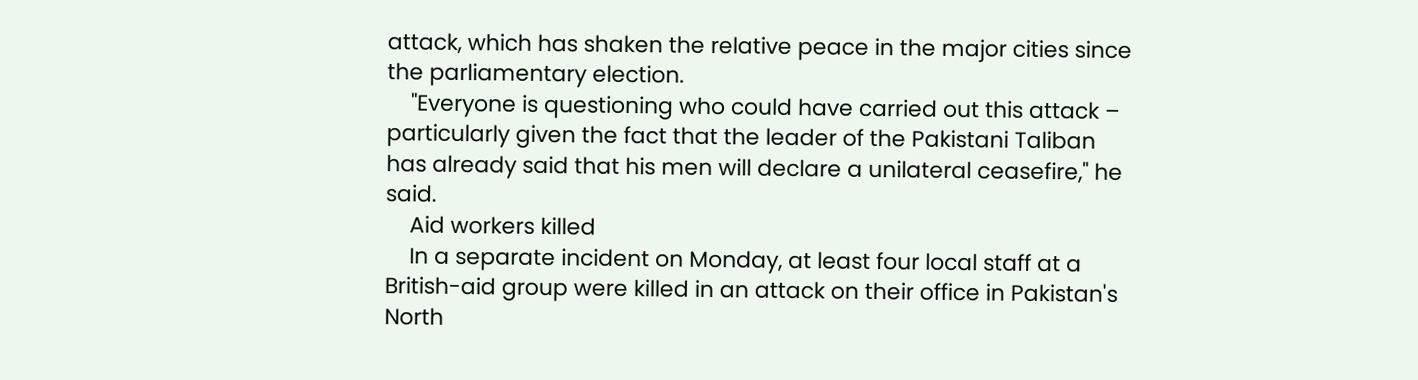attack, which has shaken the relative peace in the major cities since the parliamentary election.
    "Everyone is questioning who could have carried out this attack – particularly given the fact that the leader of the Pakistani Taliban has already said that his men will declare a unilateral ceasefire," he said.
    Aid workers killed
    In a separate incident on Monday, at least four local staff at a British-aid group were killed in an attack on their office in Pakistan's North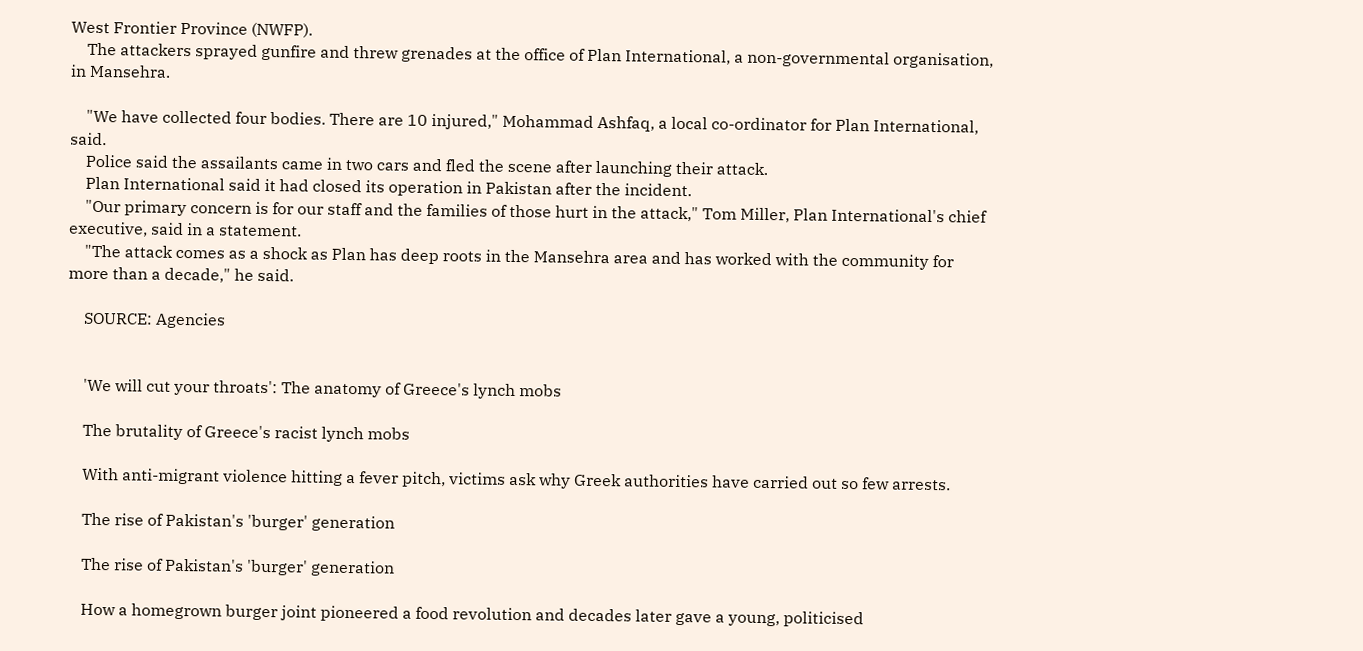West Frontier Province (NWFP).
    The attackers sprayed gunfire and threw grenades at the office of Plan International, a non-governmental organisation, in Mansehra.

    "We have collected four bodies. There are 10 injured," Mohammad Ashfaq, a local co-ordinator for Plan International, said.
    Police said the assailants came in two cars and fled the scene after launching their attack.
    Plan International said it had closed its operation in Pakistan after the incident.
    "Our primary concern is for our staff and the families of those hurt in the attack," Tom Miller, Plan International's chief executive, said in a statement.
    "The attack comes as a shock as Plan has deep roots in the Mansehra area and has worked with the community for more than a decade," he said.

    SOURCE: Agencies


    'We will cut your throats': The anatomy of Greece's lynch mobs

    The brutality of Greece's racist lynch mobs

    With anti-migrant violence hitting a fever pitch, victims ask why Greek authorities have carried out so few arrests.

    The rise of Pakistan's 'burger' generation

    The rise of Pakistan's 'burger' generation

    How a homegrown burger joint pioneered a food revolution and decades later gave a young, politicised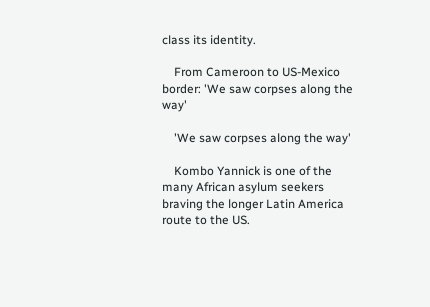class its identity.

    From Cameroon to US-Mexico border: 'We saw corpses along the way'

    'We saw corpses along the way'

    Kombo Yannick is one of the many African asylum seekers braving the longer Latin America route to the US.